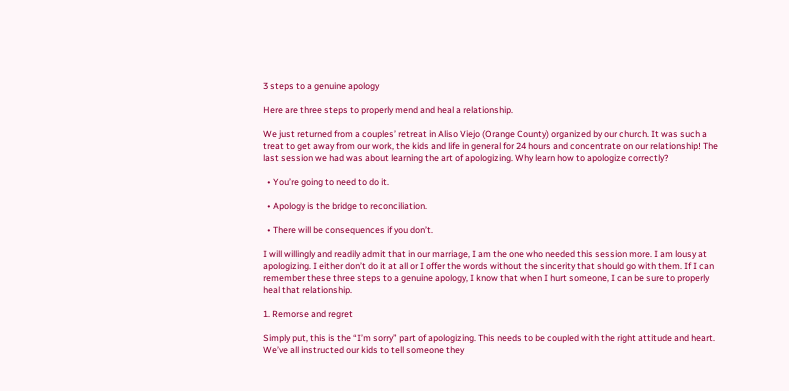3 steps to a genuine apology

Here are three steps to properly mend and heal a relationship.

We just returned from a couples’ retreat in Aliso Viejo (Orange County) organized by our church. It was such a treat to get away from our work, the kids and life in general for 24 hours and concentrate on our relationship! The last session we had was about learning the art of apologizing. Why learn how to apologize correctly?

  • You’re going to need to do it.

  • Apology is the bridge to reconciliation.

  • There will be consequences if you don’t.

I will willingly and readily admit that in our marriage, I am the one who needed this session more. I am lousy at apologizing. I either don’t do it at all or I offer the words without the sincerity that should go with them. If I can remember these three steps to a genuine apology, I know that when I hurt someone, I can be sure to properly heal that relationship.

1. Remorse and regret

Simply put, this is the “I’m sorry” part of apologizing. This needs to be coupled with the right attitude and heart. We’ve all instructed our kids to tell someone they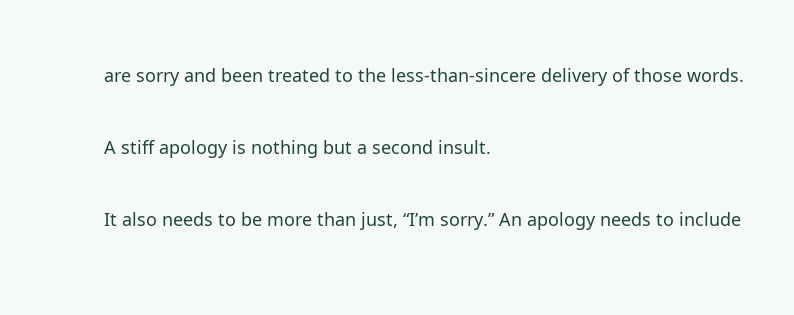are sorry and been treated to the less-than-sincere delivery of those words.

A stiff apology is nothing but a second insult.

It also needs to be more than just, “I’m sorry.” An apology needs to include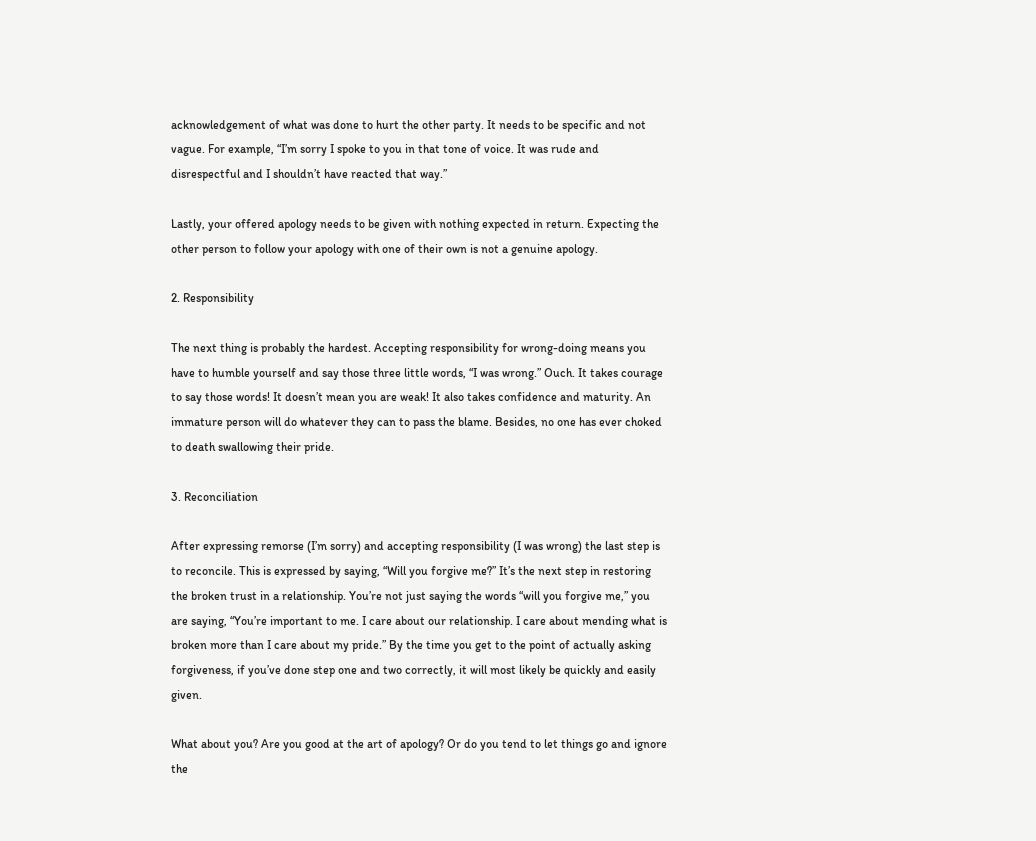acknowledgement of what was done to hurt the other party. It needs to be specific and not vague. For example, “I’m sorry I spoke to you in that tone of voice. It was rude and disrespectful and I shouldn’t have reacted that way.”

Lastly, your offered apology needs to be given with nothing expected in return. Expecting the other person to follow your apology with one of their own is not a genuine apology.

2. Responsibility

The next thing is probably the hardest. Accepting responsibility for wrong-doing means you have to humble yourself and say those three little words, “I was wrong.” Ouch. It takes courage to say those words! It doesn’t mean you are weak! It also takes confidence and maturity. An immature person will do whatever they can to pass the blame. Besides, no one has ever choked to death swallowing their pride.

3. Reconciliation

After expressing remorse (I’m sorry) and accepting responsibility (I was wrong) the last step is to reconcile. This is expressed by saying, “Will you forgive me?” It’s the next step in restoring the broken trust in a relationship. You’re not just saying the words “will you forgive me,” you are saying, “You’re important to me. I care about our relationship. I care about mending what is broken more than I care about my pride.” By the time you get to the point of actually asking forgiveness, if you’ve done step one and two correctly, it will most likely be quickly and easily given.

What about you? Are you good at the art of apology? Or do you tend to let things go and ignore the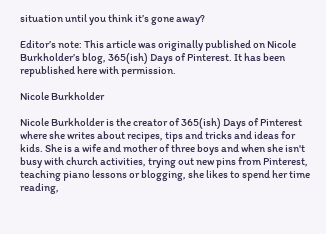situation until you think it’s gone away?

Editor’s note: This article was originally published on Nicole Burkholder’s blog, 365(ish) Days of Pinterest. It has been republished here with permission.

Nicole Burkholder

Nicole Burkholder is the creator of 365(ish) Days of Pinterest where she writes about recipes, tips and tricks and ideas for kids. She is a wife and mother of three boys and when she isn't busy with church activities, trying out new pins from Pinterest, teaching piano lessons or blogging, she likes to spend her time reading,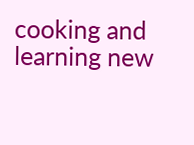cooking and learning new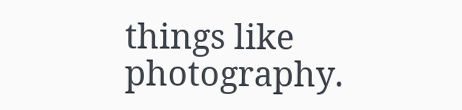things like photography.